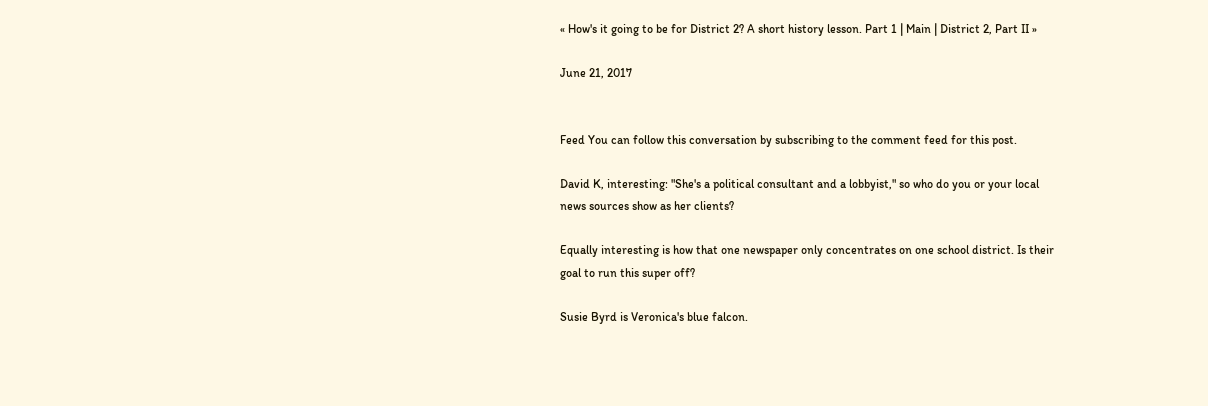« How's it going to be for District 2? A short history lesson. Part 1 | Main | District 2, Part II »

June 21, 2017


Feed You can follow this conversation by subscribing to the comment feed for this post.

David K, interesting: "She's a political consultant and a lobbyist," so who do you or your local news sources show as her clients?

Equally interesting is how that one newspaper only concentrates on one school district. Is their goal to run this super off?

Susie Byrd is Veronica's blue falcon.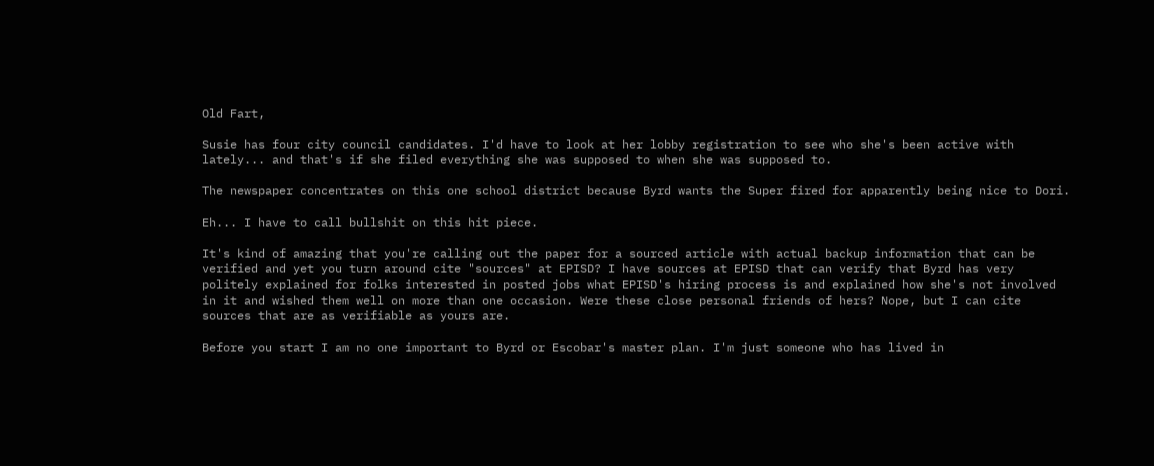Old Fart,

Susie has four city council candidates. I'd have to look at her lobby registration to see who she's been active with lately... and that's if she filed everything she was supposed to when she was supposed to.

The newspaper concentrates on this one school district because Byrd wants the Super fired for apparently being nice to Dori.

Eh... I have to call bullshit on this hit piece.

It's kind of amazing that you're calling out the paper for a sourced article with actual backup information that can be verified and yet you turn around cite "sources" at EPISD? I have sources at EPISD that can verify that Byrd has very politely explained for folks interested in posted jobs what EPISD's hiring process is and explained how she's not involved in it and wished them well on more than one occasion. Were these close personal friends of hers? Nope, but I can cite sources that are as verifiable as yours are.

Before you start I am no one important to Byrd or Escobar's master plan. I'm just someone who has lived in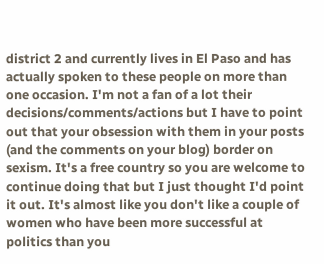district 2 and currently lives in El Paso and has actually spoken to these people on more than one occasion. I'm not a fan of a lot their decisions/comments/actions but I have to point out that your obsession with them in your posts (and the comments on your blog) border on sexism. It's a free country so you are welcome to continue doing that but I just thought I'd point it out. It's almost like you don't like a couple of women who have been more successful at politics than you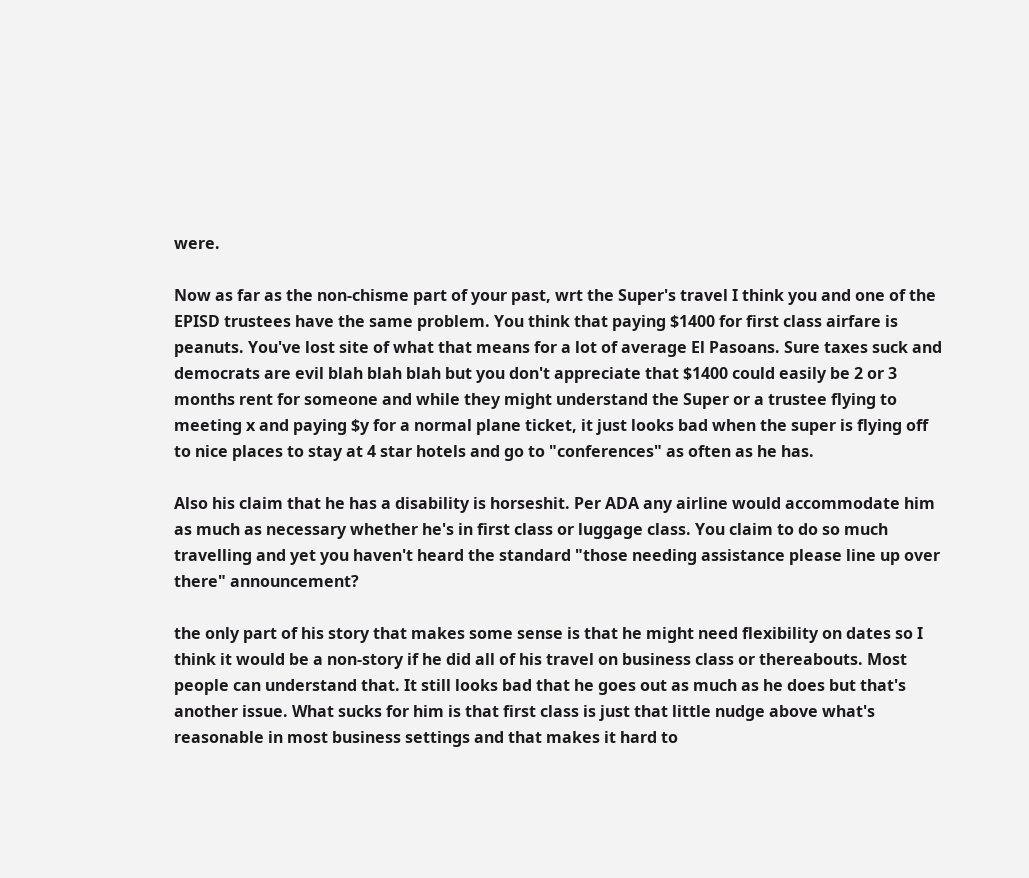were.

Now as far as the non-chisme part of your past, wrt the Super's travel I think you and one of the EPISD trustees have the same problem. You think that paying $1400 for first class airfare is peanuts. You've lost site of what that means for a lot of average El Pasoans. Sure taxes suck and democrats are evil blah blah blah but you don't appreciate that $1400 could easily be 2 or 3 months rent for someone and while they might understand the Super or a trustee flying to meeting x and paying $y for a normal plane ticket, it just looks bad when the super is flying off to nice places to stay at 4 star hotels and go to "conferences" as often as he has.

Also his claim that he has a disability is horseshit. Per ADA any airline would accommodate him as much as necessary whether he's in first class or luggage class. You claim to do so much travelling and yet you haven't heard the standard "those needing assistance please line up over there" announcement?

the only part of his story that makes some sense is that he might need flexibility on dates so I think it would be a non-story if he did all of his travel on business class or thereabouts. Most people can understand that. It still looks bad that he goes out as much as he does but that's another issue. What sucks for him is that first class is just that little nudge above what's reasonable in most business settings and that makes it hard to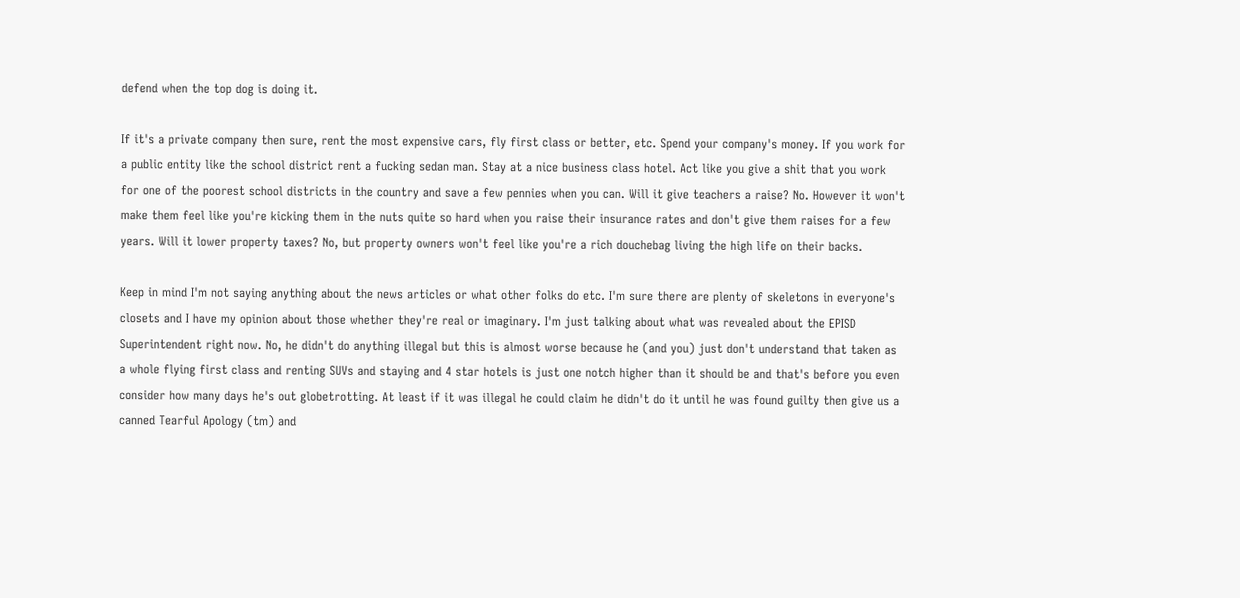defend when the top dog is doing it.

If it's a private company then sure, rent the most expensive cars, fly first class or better, etc. Spend your company's money. If you work for a public entity like the school district rent a fucking sedan man. Stay at a nice business class hotel. Act like you give a shit that you work for one of the poorest school districts in the country and save a few pennies when you can. Will it give teachers a raise? No. However it won't make them feel like you're kicking them in the nuts quite so hard when you raise their insurance rates and don't give them raises for a few years. Will it lower property taxes? No, but property owners won't feel like you're a rich douchebag living the high life on their backs.

Keep in mind I'm not saying anything about the news articles or what other folks do etc. I'm sure there are plenty of skeletons in everyone's closets and I have my opinion about those whether they're real or imaginary. I'm just talking about what was revealed about the EPISD Superintendent right now. No, he didn't do anything illegal but this is almost worse because he (and you) just don't understand that taken as a whole flying first class and renting SUVs and staying and 4 star hotels is just one notch higher than it should be and that's before you even consider how many days he's out globetrotting. At least if it was illegal he could claim he didn't do it until he was found guilty then give us a canned Tearful Apology (tm) and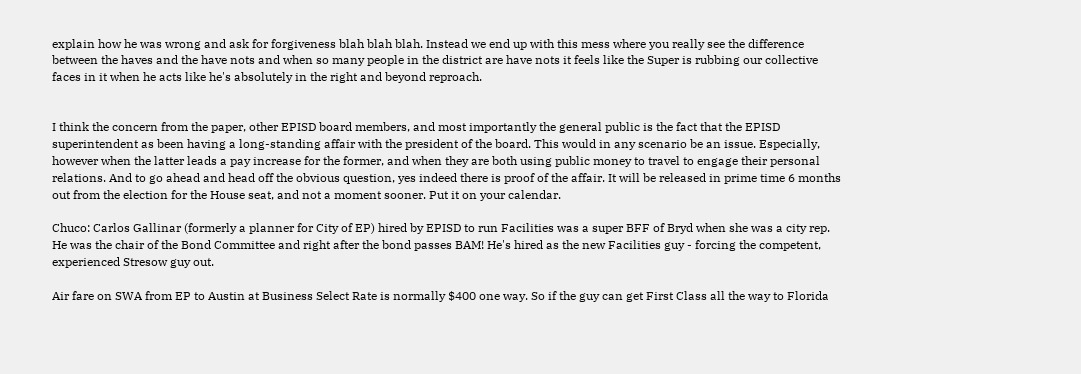explain how he was wrong and ask for forgiveness blah blah blah. Instead we end up with this mess where you really see the difference between the haves and the have nots and when so many people in the district are have nots it feels like the Super is rubbing our collective faces in it when he acts like he's absolutely in the right and beyond reproach.


I think the concern from the paper, other EPISD board members, and most importantly the general public is the fact that the EPISD superintendent as been having a long-standing affair with the president of the board. This would in any scenario be an issue. Especially, however when the latter leads a pay increase for the former, and when they are both using public money to travel to engage their personal relations. And to go ahead and head off the obvious question, yes indeed there is proof of the affair. It will be released in prime time 6 months out from the election for the House seat, and not a moment sooner. Put it on your calendar.

Chuco: Carlos Gallinar (formerly a planner for City of EP) hired by EPISD to run Facilities was a super BFF of Bryd when she was a city rep. He was the chair of the Bond Committee and right after the bond passes BAM! He's hired as the new Facilities guy - forcing the competent, experienced Stresow guy out.

Air fare on SWA from EP to Austin at Business Select Rate is normally $400 one way. So if the guy can get First Class all the way to Florida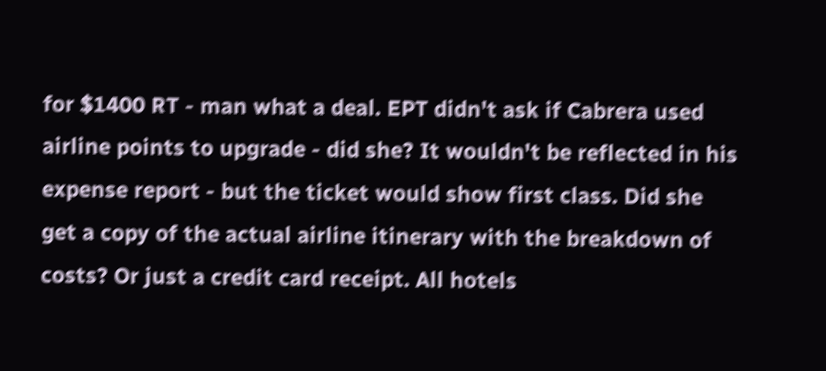for $1400 RT - man what a deal. EPT didn't ask if Cabrera used airline points to upgrade - did she? It wouldn't be reflected in his expense report - but the ticket would show first class. Did she get a copy of the actual airline itinerary with the breakdown of costs? Or just a credit card receipt. All hotels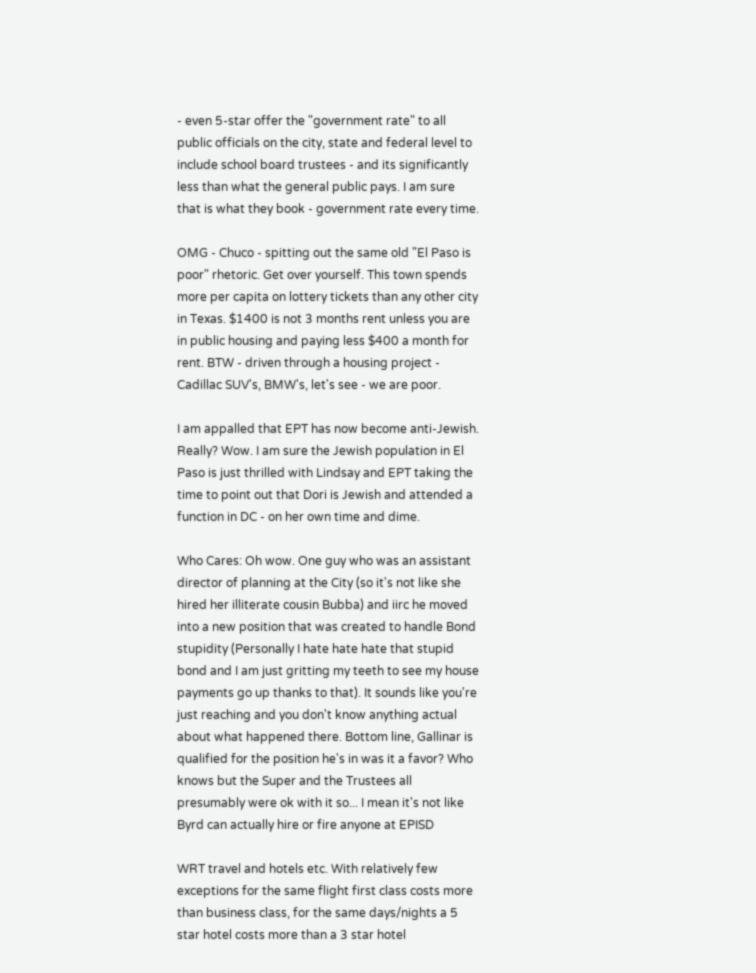- even 5-star offer the "government rate" to all public officials on the city, state and federal level to include school board trustees - and its significantly less than what the general public pays. I am sure that is what they book - government rate every time.

OMG - Chuco - spitting out the same old "El Paso is poor" rhetoric. Get over yourself. This town spends more per capita on lottery tickets than any other city in Texas. $1400 is not 3 months rent unless you are in public housing and paying less $400 a month for rent. BTW - driven through a housing project - Cadillac SUV's, BMW's, let's see - we are poor.

I am appalled that EPT has now become anti-Jewish. Really? Wow. I am sure the Jewish population in El Paso is just thrilled with Lindsay and EPT taking the time to point out that Dori is Jewish and attended a function in DC - on her own time and dime.

Who Cares: Oh wow. One guy who was an assistant director of planning at the City (so it's not like she hired her illiterate cousin Bubba) and iirc he moved into a new position that was created to handle Bond stupidity (Personally I hate hate hate that stupid bond and I am just gritting my teeth to see my house payments go up thanks to that). It sounds like you're just reaching and you don't know anything actual about what happened there. Bottom line, Gallinar is qualified for the position he's in was it a favor? Who knows but the Super and the Trustees all presumably were ok with it so... I mean it's not like Byrd can actually hire or fire anyone at EPISD

WRT travel and hotels etc. With relatively few exceptions for the same flight first class costs more than business class, for the same days/nights a 5 star hotel costs more than a 3 star hotel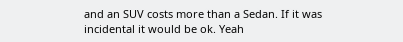and an SUV costs more than a Sedan. If it was incidental it would be ok. Yeah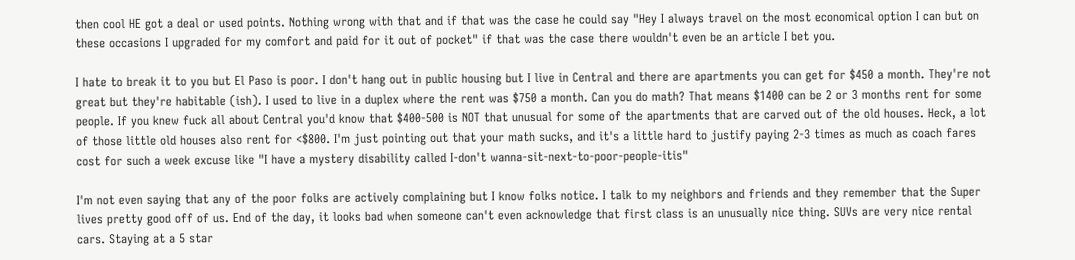then cool HE got a deal or used points. Nothing wrong with that and if that was the case he could say "Hey I always travel on the most economical option I can but on these occasions I upgraded for my comfort and paid for it out of pocket" if that was the case there wouldn't even be an article I bet you.

I hate to break it to you but El Paso is poor. I don't hang out in public housing but I live in Central and there are apartments you can get for $450 a month. They're not great but they're habitable (ish). I used to live in a duplex where the rent was $750 a month. Can you do math? That means $1400 can be 2 or 3 months rent for some people. If you knew fuck all about Central you'd know that $400-500 is NOT that unusual for some of the apartments that are carved out of the old houses. Heck, a lot of those little old houses also rent for <$800. I'm just pointing out that your math sucks, and it's a little hard to justify paying 2-3 times as much as coach fares cost for such a week excuse like "I have a mystery disability called I-don't wanna-sit-next-to-poor-people-itis"

I'm not even saying that any of the poor folks are actively complaining but I know folks notice. I talk to my neighbors and friends and they remember that the Super lives pretty good off of us. End of the day, it looks bad when someone can't even acknowledge that first class is an unusually nice thing. SUVs are very nice rental cars. Staying at a 5 star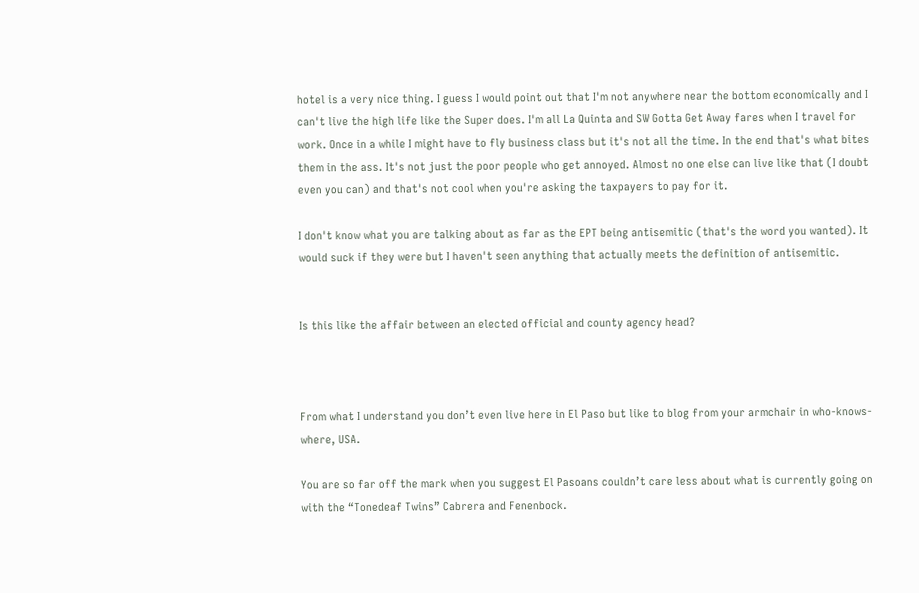hotel is a very nice thing. I guess I would point out that I'm not anywhere near the bottom economically and I can't live the high life like the Super does. I'm all La Quinta and SW Gotta Get Away fares when I travel for work. Once in a while I might have to fly business class but it's not all the time. In the end that's what bites them in the ass. It's not just the poor people who get annoyed. Almost no one else can live like that (I doubt even you can) and that's not cool when you're asking the taxpayers to pay for it.

I don't know what you are talking about as far as the EPT being antisemitic (that's the word you wanted). It would suck if they were but I haven't seen anything that actually meets the definition of antisemitic.


Is this like the affair between an elected official and county agency head?



From what I understand you don’t even live here in El Paso but like to blog from your armchair in who-knows-where, USA.

You are so far off the mark when you suggest El Pasoans couldn’t care less about what is currently going on with the “Tonedeaf Twins” Cabrera and Fenenbock.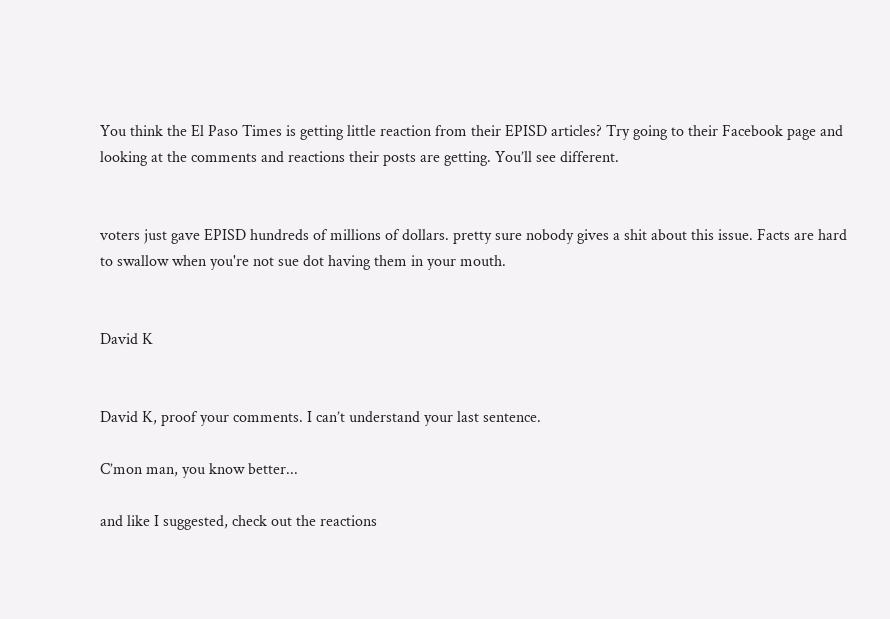You think the El Paso Times is getting little reaction from their EPISD articles? Try going to their Facebook page and looking at the comments and reactions their posts are getting. You’ll see different.


voters just gave EPISD hundreds of millions of dollars. pretty sure nobody gives a shit about this issue. Facts are hard to swallow when you're not sue dot having them in your mouth.


David K


David K, proof your comments. I can’t understand your last sentence.

C’mon man, you know better...

and like I suggested, check out the reactions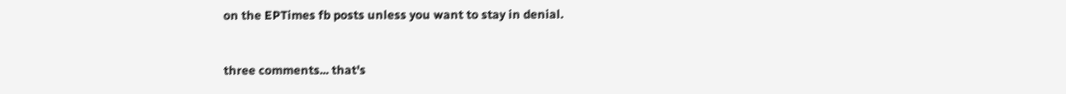on the EPTimes fb posts unless you want to stay in denial.


three comments... that's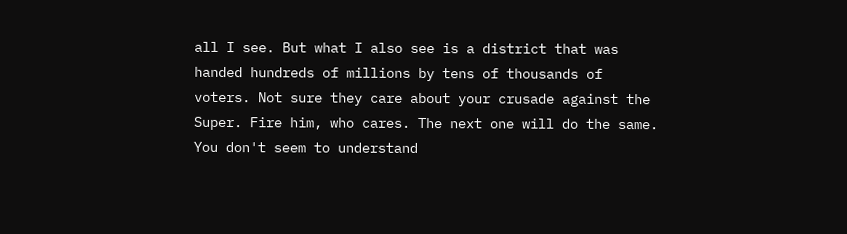all I see. But what I also see is a district that was handed hundreds of millions by tens of thousands of voters. Not sure they care about your crusade against the Super. Fire him, who cares. The next one will do the same. You don't seem to understand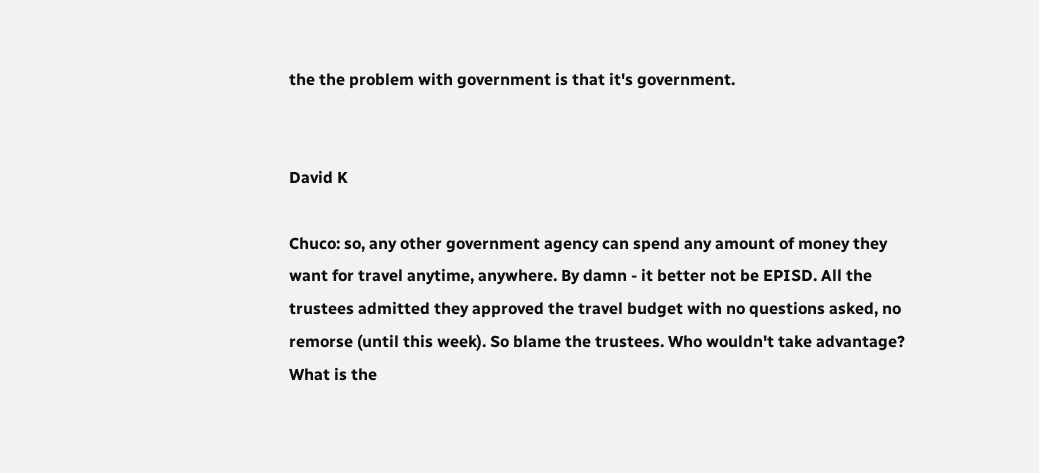the the problem with government is that it's government.


David K

Chuco: so, any other government agency can spend any amount of money they want for travel anytime, anywhere. By damn - it better not be EPISD. All the trustees admitted they approved the travel budget with no questions asked, no remorse (until this week). So blame the trustees. Who wouldn't take advantage? What is the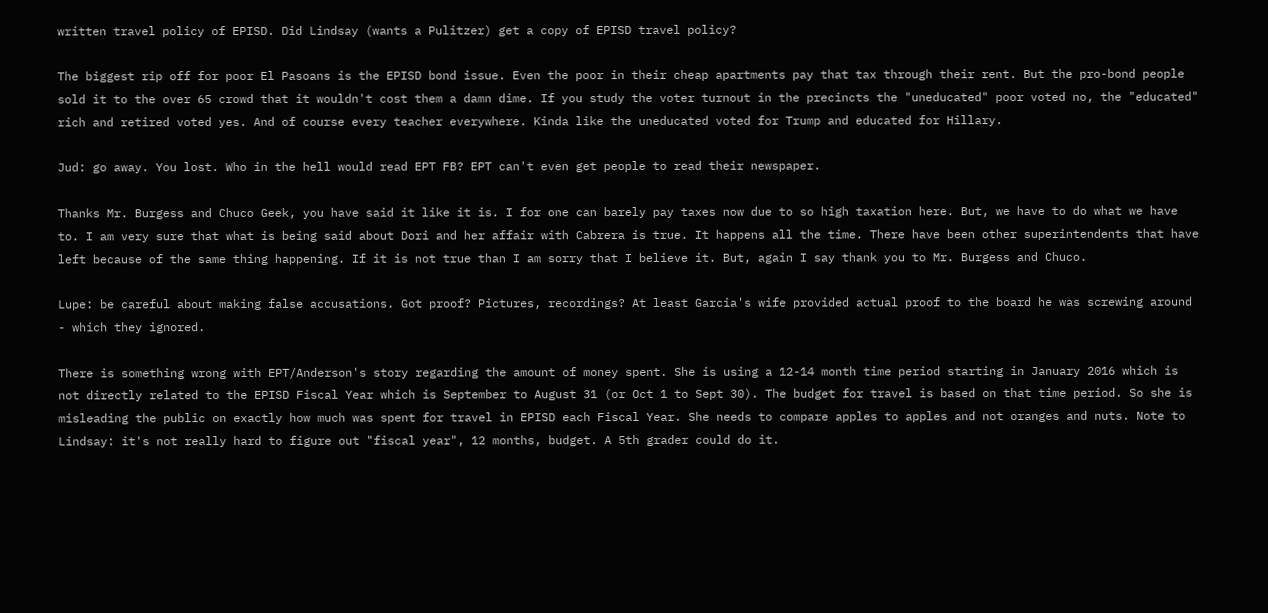written travel policy of EPISD. Did Lindsay (wants a Pulitzer) get a copy of EPISD travel policy?

The biggest rip off for poor El Pasoans is the EPISD bond issue. Even the poor in their cheap apartments pay that tax through their rent. But the pro-bond people sold it to the over 65 crowd that it wouldn't cost them a damn dime. If you study the voter turnout in the precincts the "uneducated" poor voted no, the "educated" rich and retired voted yes. And of course every teacher everywhere. Kinda like the uneducated voted for Trump and educated for Hillary.

Jud: go away. You lost. Who in the hell would read EPT FB? EPT can't even get people to read their newspaper.

Thanks Mr. Burgess and Chuco Geek, you have said it like it is. I for one can barely pay taxes now due to so high taxation here. But, we have to do what we have to. I am very sure that what is being said about Dori and her affair with Cabrera is true. It happens all the time. There have been other superintendents that have left because of the same thing happening. If it is not true than I am sorry that I believe it. But, again I say thank you to Mr. Burgess and Chuco.

Lupe: be careful about making false accusations. Got proof? Pictures, recordings? At least Garcia's wife provided actual proof to the board he was screwing around - which they ignored.

There is something wrong with EPT/Anderson's story regarding the amount of money spent. She is using a 12-14 month time period starting in January 2016 which is not directly related to the EPISD Fiscal Year which is September to August 31 (or Oct 1 to Sept 30). The budget for travel is based on that time period. So she is misleading the public on exactly how much was spent for travel in EPISD each Fiscal Year. She needs to compare apples to apples and not oranges and nuts. Note to Lindsay: it's not really hard to figure out "fiscal year", 12 months, budget. A 5th grader could do it.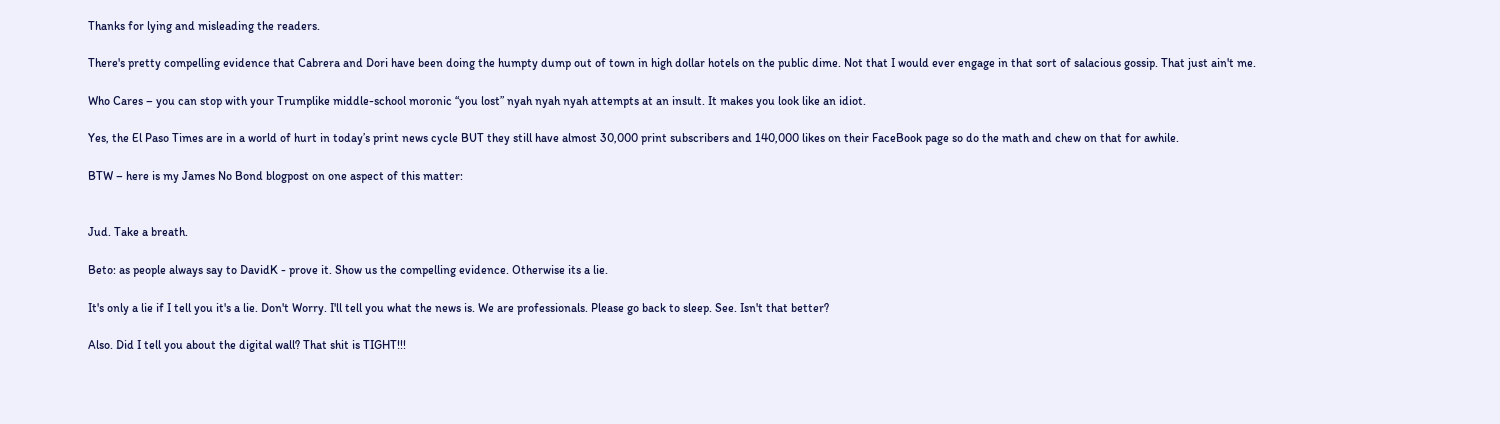Thanks for lying and misleading the readers.

There's pretty compelling evidence that Cabrera and Dori have been doing the humpty dump out of town in high dollar hotels on the public dime. Not that I would ever engage in that sort of salacious gossip. That just ain't me.

Who Cares – you can stop with your Trumplike middle-school moronic “you lost” nyah nyah nyah attempts at an insult. It makes you look like an idiot.

Yes, the El Paso Times are in a world of hurt in today’s print news cycle BUT they still have almost 30,000 print subscribers and 140,000 likes on their FaceBook page so do the math and chew on that for awhile.

BTW – here is my James No Bond blogpost on one aspect of this matter:


Jud. Take a breath.

Beto: as people always say to DavidK - prove it. Show us the compelling evidence. Otherwise its a lie.

It's only a lie if I tell you it's a lie. Don't Worry. I'll tell you what the news is. We are professionals. Please go back to sleep. See. Isn't that better?

Also. Did I tell you about the digital wall? That shit is TIGHT!!!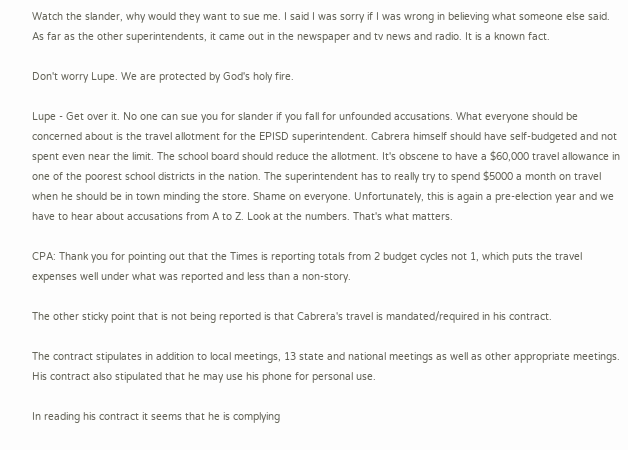Watch the slander, why would they want to sue me. I said I was sorry if I was wrong in believing what someone else said. As far as the other superintendents, it came out in the newspaper and tv news and radio. It is a known fact.

Don't worry Lupe. We are protected by God's holy fire.

Lupe - Get over it. No one can sue you for slander if you fall for unfounded accusations. What everyone should be concerned about is the travel allotment for the EPISD superintendent. Cabrera himself should have self-budgeted and not spent even near the limit. The school board should reduce the allotment. It's obscene to have a $60,000 travel allowance in one of the poorest school districts in the nation. The superintendent has to really try to spend $5000 a month on travel when he should be in town minding the store. Shame on everyone. Unfortunately, this is again a pre-election year and we have to hear about accusations from A to Z. Look at the numbers. That's what matters.

CPA: Thank you for pointing out that the Times is reporting totals from 2 budget cycles not 1, which puts the travel expenses well under what was reported and less than a non-story.

The other sticky point that is not being reported is that Cabrera's travel is mandated/required in his contract.

The contract stipulates in addition to local meetings, 13 state and national meetings as well as other appropriate meetings. His contract also stipulated that he may use his phone for personal use.

In reading his contract it seems that he is complying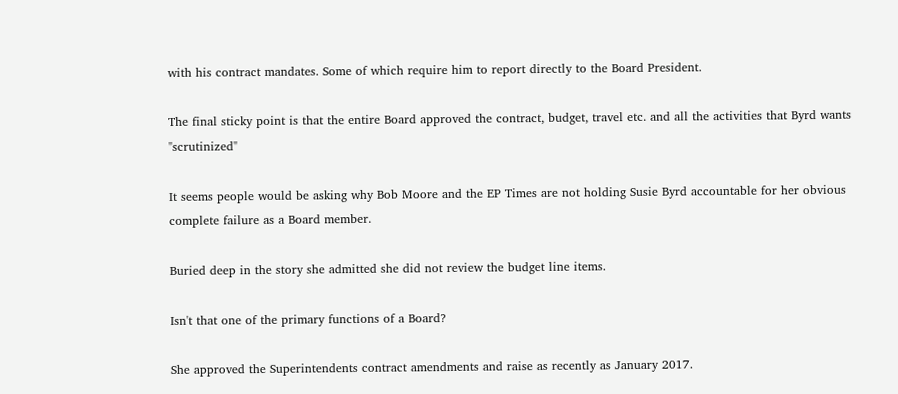with his contract mandates. Some of which require him to report directly to the Board President.

The final sticky point is that the entire Board approved the contract, budget, travel etc. and all the activities that Byrd wants "scrutinized"

It seems people would be asking why Bob Moore and the EP Times are not holding Susie Byrd accountable for her obvious complete failure as a Board member.

Buried deep in the story she admitted she did not review the budget line items.

Isn't that one of the primary functions of a Board?

She approved the Superintendents contract amendments and raise as recently as January 2017.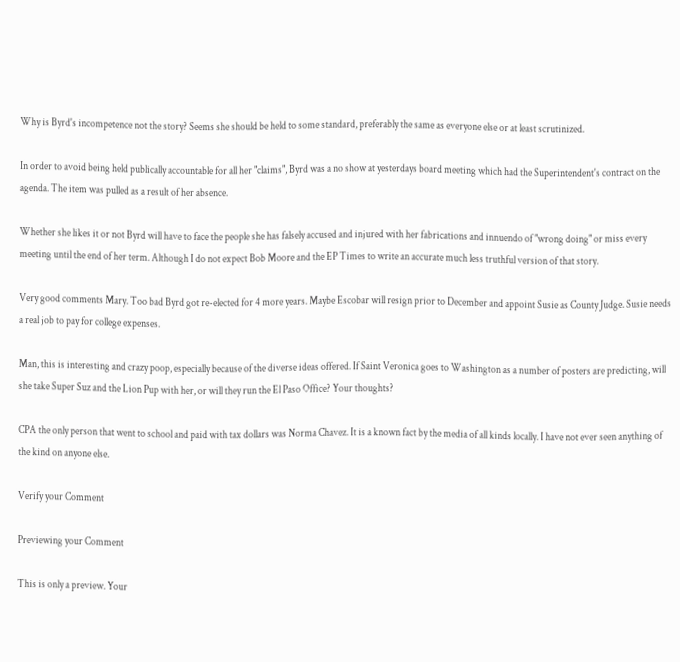Why is Byrd's incompetence not the story? Seems she should be held to some standard, preferably the same as everyone else or at least scrutinized.

In order to avoid being held publically accountable for all her "claims", Byrd was a no show at yesterdays board meeting which had the Superintendent's contract on the agenda. The item was pulled as a result of her absence.

Whether she likes it or not Byrd will have to face the people she has falsely accused and injured with her fabrications and innuendo of "wrong doing" or miss every meeting until the end of her term. Although I do not expect Bob Moore and the EP Times to write an accurate much less truthful version of that story.

Very good comments Mary. Too bad Byrd got re-elected for 4 more years. Maybe Escobar will resign prior to December and appoint Susie as County Judge. Susie needs a real job to pay for college expenses.

Man, this is interesting and crazy poop, especially because of the diverse ideas offered. If Saint Veronica goes to Washington as a number of posters are predicting, will she take Super Suz and the Lion Pup with her, or will they run the El Paso Office? Your thoughts?

CPA the only person that went to school and paid with tax dollars was Norma Chavez. It is a known fact by the media of all kinds locally. I have not ever seen anything of the kind on anyone else.

Verify your Comment

Previewing your Comment

This is only a preview. Your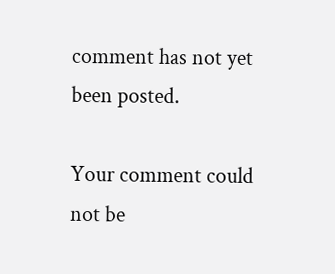comment has not yet been posted.

Your comment could not be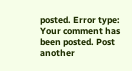posted. Error type:
Your comment has been posted. Post another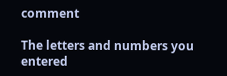comment

The letters and numbers you entered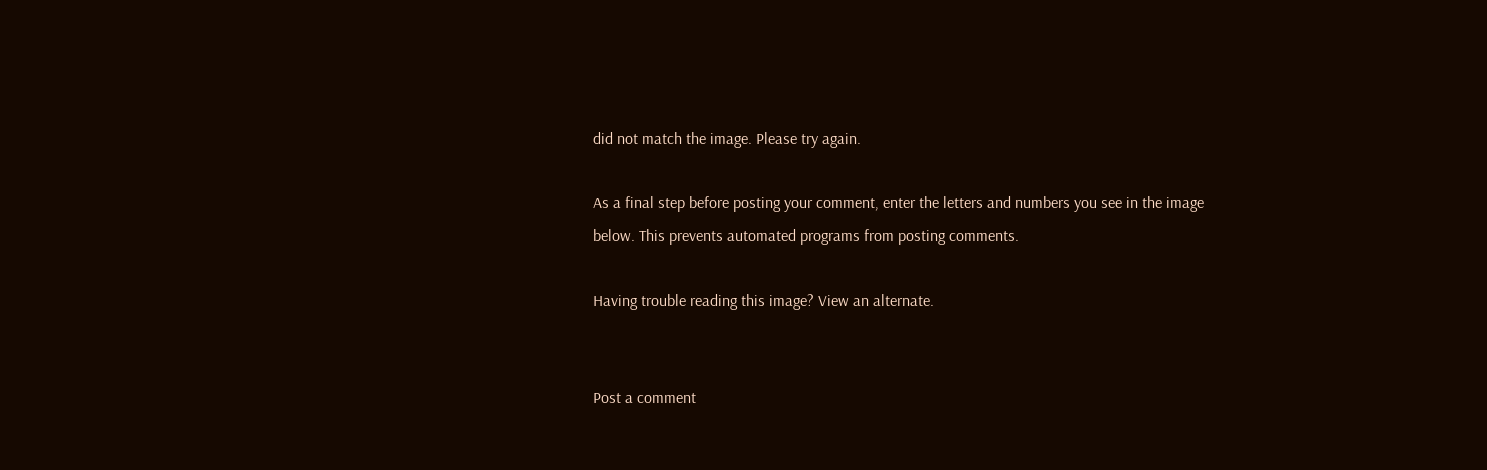did not match the image. Please try again.

As a final step before posting your comment, enter the letters and numbers you see in the image below. This prevents automated programs from posting comments.

Having trouble reading this image? View an alternate.


Post a comment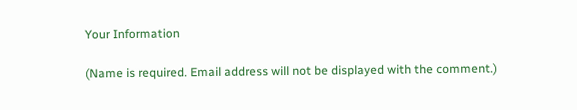Your Information

(Name is required. Email address will not be displayed with the comment.)